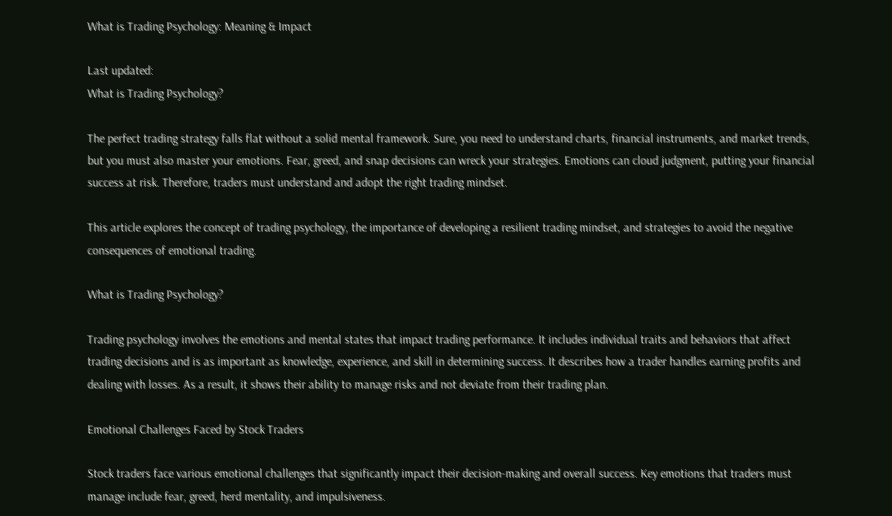What is Trading Psychology: Meaning & Impact

Last updated:
What is Trading Psychology?

The perfect trading strategy falls flat without a solid mental framework. Sure, you need to understand charts, financial instruments, and market trends, but you must also master your emotions. Fear, greed, and snap decisions can wreck your strategies. Emotions can cloud judgment, putting your financial success at risk. Therefore, traders must understand and adopt the right trading mindset.

This article explores the concept of trading psychology, the importance of developing a resilient trading mindset, and strategies to avoid the negative consequences of emotional trading.

What is Trading Psychology?

Trading psychology involves the emotions and mental states that impact trading performance. It includes individual traits and behaviors that affect trading decisions and is as important as knowledge, experience, and skill in determining success. It describes how a trader handles earning profits and dealing with losses. As a result, it shows their ability to manage risks and not deviate from their trading plan.

Emotional Challenges Faced by Stock Traders

Stock traders face various emotional challenges that significantly impact their decision-making and overall success. Key emotions that traders must manage include fear, greed, herd mentality, and impulsiveness.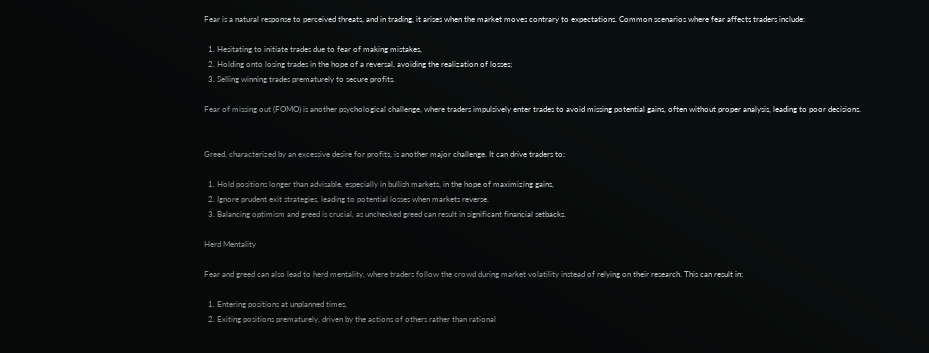Fear is a natural response to perceived threats, and in trading, it arises when the market moves contrary to expectations. Common scenarios where fear affects traders include:

  1. Hesitating to initiate trades due to fear of making mistakes,
  2. Holding onto losing trades in the hope of a reversal, avoiding the realization of losses;
  3. Selling winning trades prematurely to secure profits.

Fear of missing out (FOMO) is another psychological challenge, where traders impulsively enter trades to avoid missing potential gains, often without proper analysis, leading to poor decisions.


Greed, characterized by an excessive desire for profits, is another major challenge. It can drive traders to:

  1. Hold positions longer than advisable, especially in bullish markets, in the hope of maximizing gains,
  2. Ignore prudent exit strategies, leading to potential losses when markets reverse.
  3. Balancing optimism and greed is crucial, as unchecked greed can result in significant financial setbacks.

Herd Mentality

Fear and greed can also lead to herd mentality, where traders follow the crowd during market volatility instead of relying on their research. This can result in:

  1. Entering positions at unplanned times,
  2. Exiting positions prematurely, driven by the actions of others rather than rational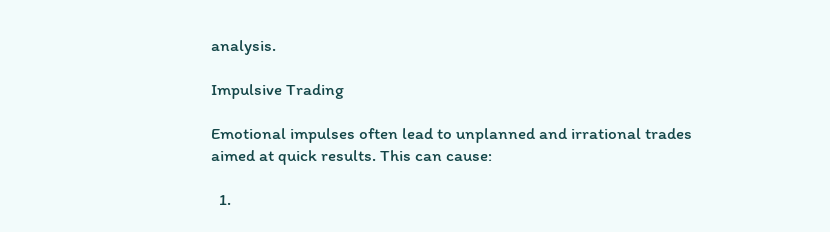analysis.

Impulsive Trading

Emotional impulses often lead to unplanned and irrational trades aimed at quick results. This can cause:

  1.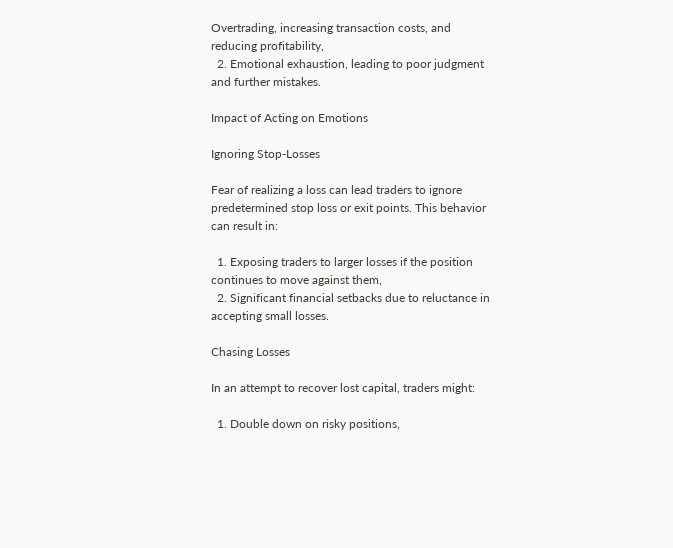Overtrading, increasing transaction costs, and reducing profitability,
  2. Emotional exhaustion, leading to poor judgment and further mistakes.

Impact of Acting on Emotions

Ignoring Stop-Losses

Fear of realizing a loss can lead traders to ignore predetermined stop loss or exit points. This behavior can result in:

  1. Exposing traders to larger losses if the position continues to move against them,
  2. Significant financial setbacks due to reluctance in accepting small losses.

Chasing Losses

In an attempt to recover lost capital, traders might:

  1. Double down on risky positions,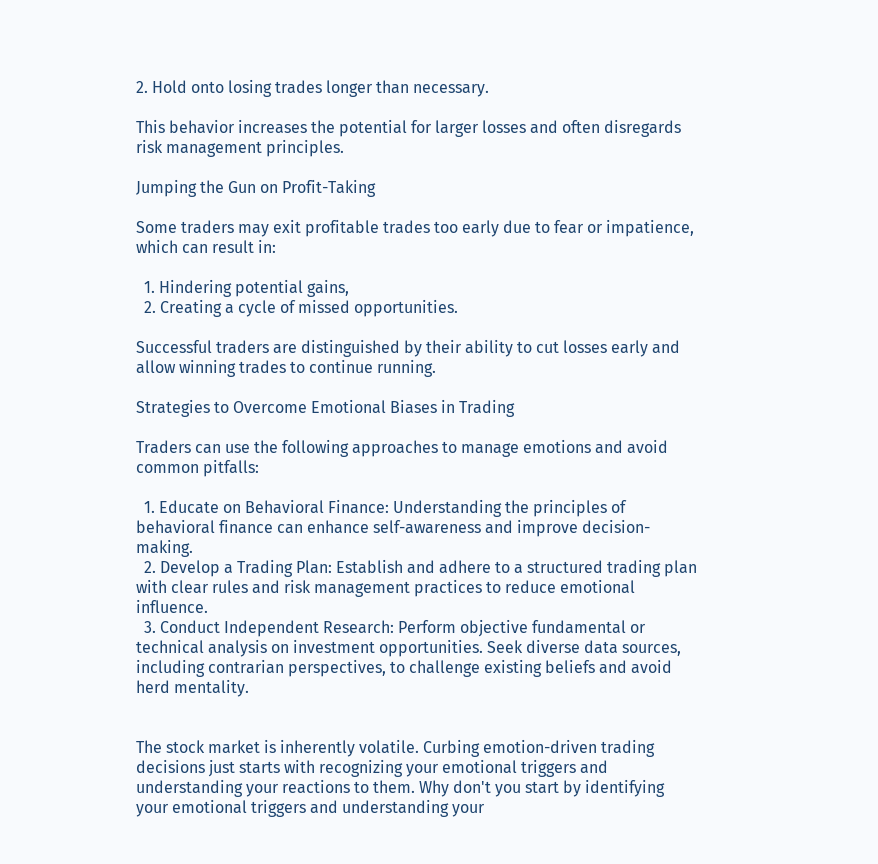2. Hold onto losing trades longer than necessary.

This behavior increases the potential for larger losses and often disregards risk management principles.

Jumping the Gun on Profit-Taking

Some traders may exit profitable trades too early due to fear or impatience, which can result in:

  1. Hindering potential gains,
  2. Creating a cycle of missed opportunities.

Successful traders are distinguished by their ability to cut losses early and allow winning trades to continue running.

Strategies to Overcome Emotional Biases in Trading

Traders can use the following approaches to manage emotions and avoid common pitfalls:

  1. Educate on Behavioral Finance: Understanding the principles of behavioral finance can enhance self-awareness and improve decision-making.
  2. Develop a Trading Plan: Establish and adhere to a structured trading plan with clear rules and risk management practices to reduce emotional influence.
  3. Conduct Independent Research: Perform objective fundamental or technical analysis on investment opportunities. Seek diverse data sources, including contrarian perspectives, to challenge existing beliefs and avoid herd mentality.


The stock market is inherently volatile. Curbing emotion-driven trading decisions just starts with recognizing your emotional triggers and understanding your reactions to them. Why don't you start by identifying your emotional triggers and understanding your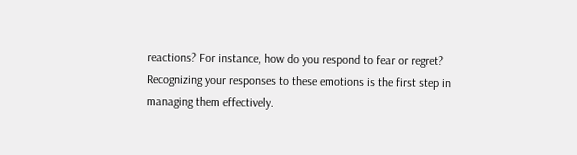reactions? For instance, how do you respond to fear or regret? Recognizing your responses to these emotions is the first step in managing them effectively.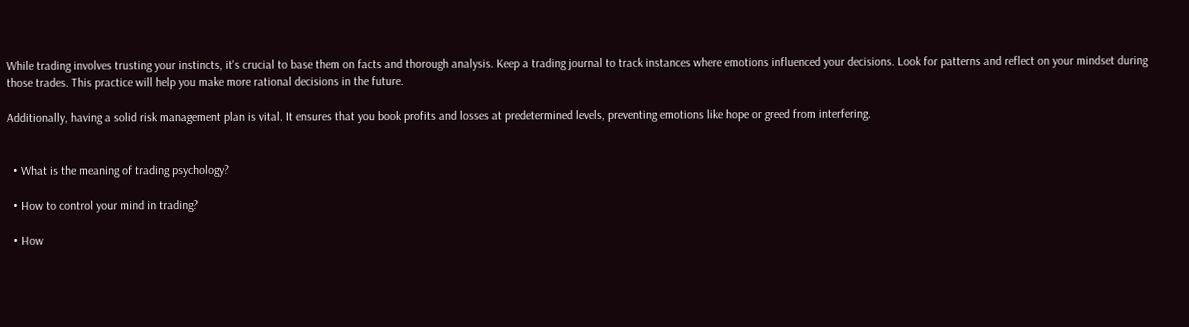While trading involves trusting your instincts, it's crucial to base them on facts and thorough analysis. Keep a trading journal to track instances where emotions influenced your decisions. Look for patterns and reflect on your mindset during those trades. This practice will help you make more rational decisions in the future.

Additionally, having a solid risk management plan is vital. It ensures that you book profits and losses at predetermined levels, preventing emotions like hope or greed from interfering.


  • What is the meaning of trading psychology?

  • How to control your mind in trading?

  • How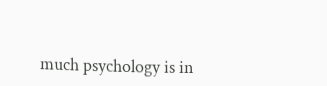much psychology is in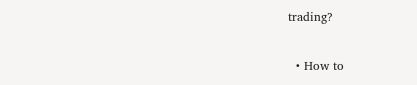trading?

  • How to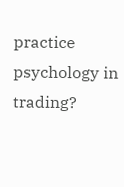practice psychology in trading?